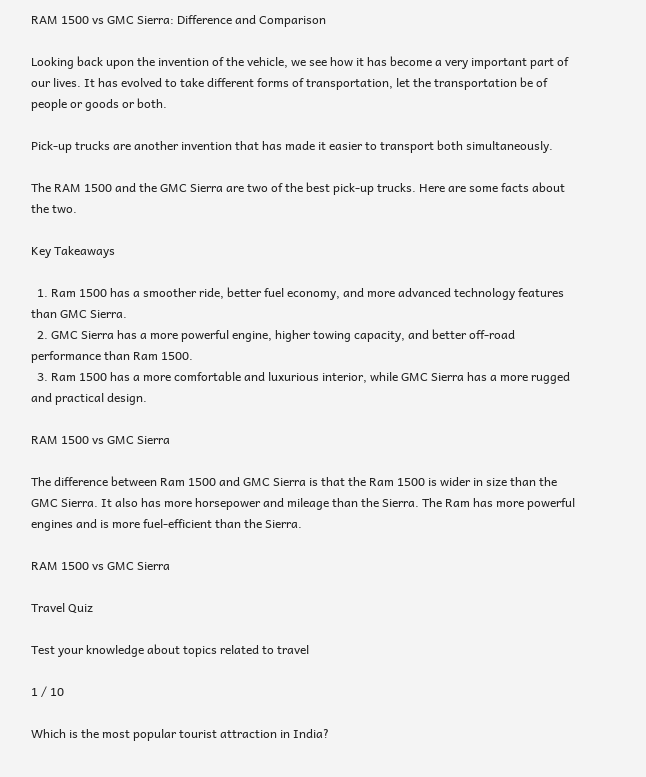RAM 1500 vs GMC Sierra: Difference and Comparison

Looking back upon the invention of the vehicle, we see how it has become a very important part of our lives. It has evolved to take different forms of transportation, let the transportation be of people or goods or both.

Pick-up trucks are another invention that has made it easier to transport both simultaneously.

The RAM 1500 and the GMC Sierra are two of the best pick-up trucks. Here are some facts about the two.

Key Takeaways

  1. Ram 1500 has a smoother ride, better fuel economy, and more advanced technology features than GMC Sierra.
  2. GMC Sierra has a more powerful engine, higher towing capacity, and better off-road performance than Ram 1500.
  3. Ram 1500 has a more comfortable and luxurious interior, while GMC Sierra has a more rugged and practical design.

RAM 1500 vs GMC Sierra

The difference between Ram 1500 and GMC Sierra is that the Ram 1500 is wider in size than the GMC Sierra. It also has more horsepower and mileage than the Sierra. The Ram has more powerful engines and is more fuel-efficient than the Sierra.

RAM 1500 vs GMC Sierra

Travel Quiz

Test your knowledge about topics related to travel

1 / 10

Which is the most popular tourist attraction in India?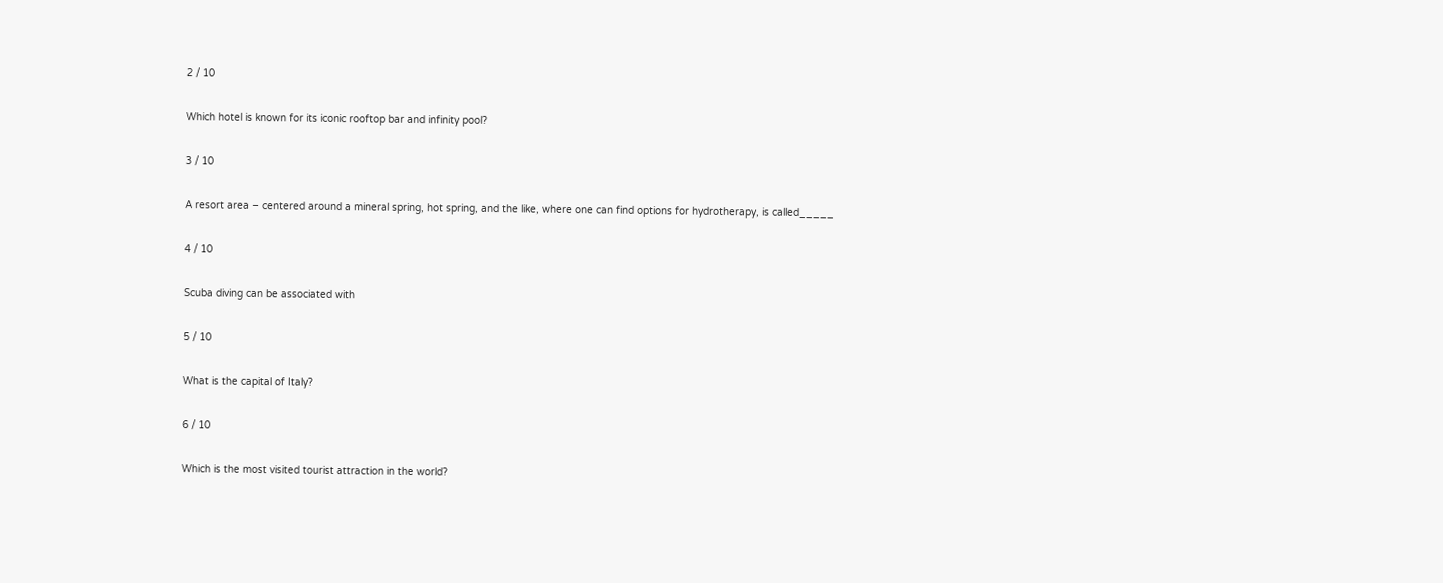2 / 10

Which hotel is known for its iconic rooftop bar and infinity pool?

3 / 10

A resort area – centered around a mineral spring, hot spring, and the like, where one can find options for hydrotherapy, is called_____

4 / 10

Scuba diving can be associated with

5 / 10

What is the capital of Italy?

6 / 10

Which is the most visited tourist attraction in the world?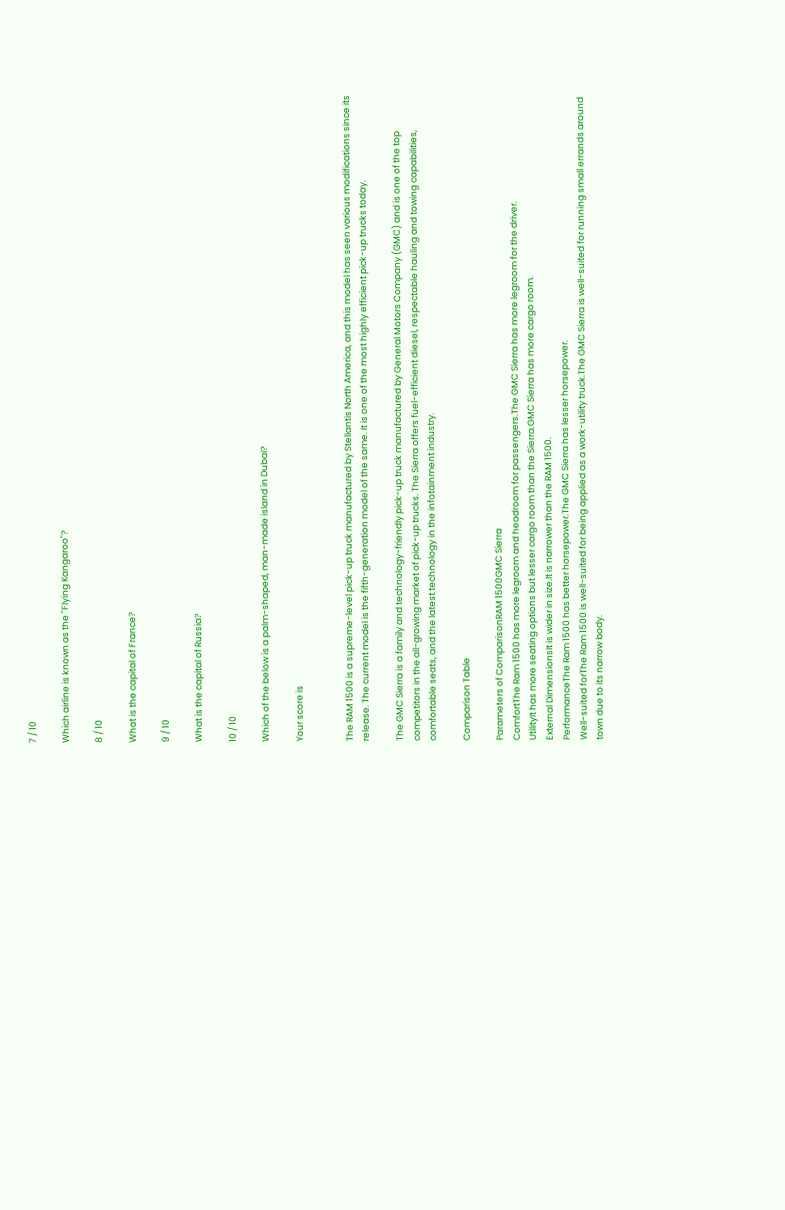7 / 10

Which airline is known as the "Flying Kangaroo"?

8 / 10

What is the capital of France?

9 / 10

What is the capital of Russia?

10 / 10

Which of the below is a palm-shaped, man-made island in Dubai?

Your score is


The RAM 1500 is a supreme-level pick-up truck manufactured by Stellantis North America, and this model has seen various modifications since its release. The current model is the fifth-generation model of the same. It is one of the most highly efficient pick-up trucks today.

The GMC Sierra is a family and technology-friendly pick-up truck manufactured by General Motors Company (GMC) and is one of the top competitors in the all-growing market of pick-up trucks. The Sierra offers fuel-efficient diesel, respectable hauling and towing capabilities, comfortable seats, and the latest technology in the infotainment industry.

Comparison Table

Parameters of ComparisonRAM 1500GMC Sierra
ComfortThe Ram 1500 has more legroom and headroom for passengers.The GMC Sierra has more legroom for the driver.
UtilityIt has more seating options but lesser cargo room than the Sierra.GMC Sierra has more cargo room.
External DimensionsIt is wider in size.It is narrower than the RAM 1500.
PerformanceThe Ram 1500 has better horsepower.The GMC Sierra has lesser horsepower.
Well-suited forThe Ram 1500 is well-suited for being applied as a work-utility truck.The GMC Sierra is well-suited for running small errands around town due to its narrow body.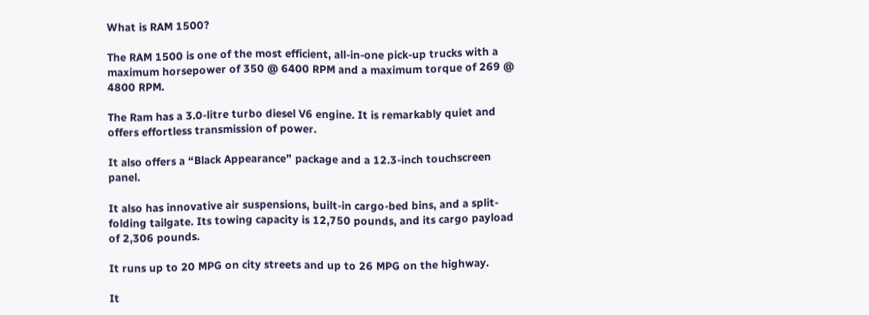What is RAM 1500?

The RAM 1500 is one of the most efficient, all-in-one pick-up trucks with a maximum horsepower of 350 @ 6400 RPM and a maximum torque of 269 @ 4800 RPM.

The Ram has a 3.0-litre turbo diesel V6 engine. It is remarkably quiet and offers effortless transmission of power.

It also offers a “Black Appearance” package and a 12.3-inch touchscreen panel.

It also has innovative air suspensions, built-in cargo-bed bins, and a split-folding tailgate. Its towing capacity is 12,750 pounds, and its cargo payload of 2,306 pounds.

It runs up to 20 MPG on city streets and up to 26 MPG on the highway.

It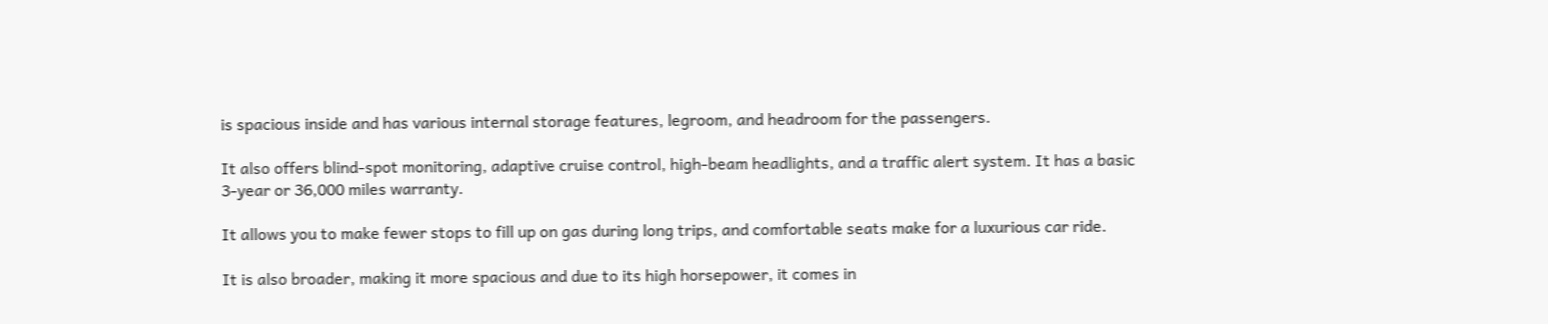is spacious inside and has various internal storage features, legroom, and headroom for the passengers.

It also offers blind-spot monitoring, adaptive cruise control, high-beam headlights, and a traffic alert system. It has a basic 3-year or 36,000 miles warranty.

It allows you to make fewer stops to fill up on gas during long trips, and comfortable seats make for a luxurious car ride.

It is also broader, making it more spacious and due to its high horsepower, it comes in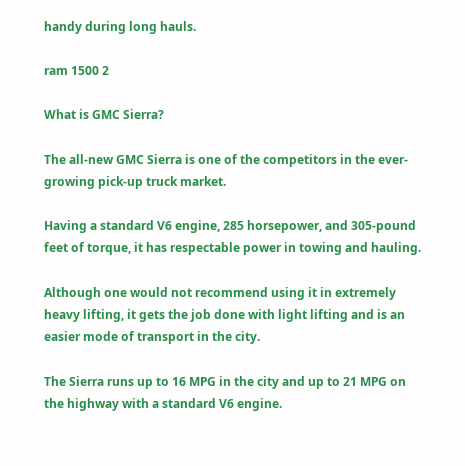handy during long hauls.

ram 1500 2

What is GMC Sierra?

The all-new GMC Sierra is one of the competitors in the ever-growing pick-up truck market.

Having a standard V6 engine, 285 horsepower, and 305-pound feet of torque, it has respectable power in towing and hauling.

Although one would not recommend using it in extremely heavy lifting, it gets the job done with light lifting and is an easier mode of transport in the city.

The Sierra runs up to 16 MPG in the city and up to 21 MPG on the highway with a standard V6 engine.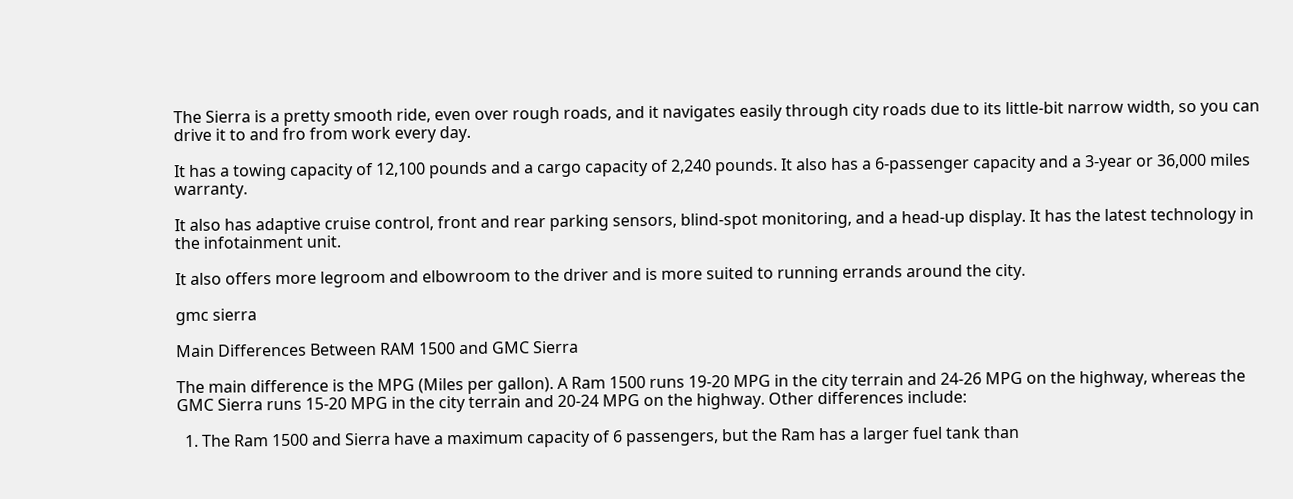The Sierra is a pretty smooth ride, even over rough roads, and it navigates easily through city roads due to its little-bit narrow width, so you can drive it to and fro from work every day.

It has a towing capacity of 12,100 pounds and a cargo capacity of 2,240 pounds. It also has a 6-passenger capacity and a 3-year or 36,000 miles warranty.

It also has adaptive cruise control, front and rear parking sensors, blind-spot monitoring, and a head-up display. It has the latest technology in the infotainment unit.

It also offers more legroom and elbowroom to the driver and is more suited to running errands around the city.

gmc sierra

Main Differences Between RAM 1500 and GMC Sierra

The main difference is the MPG (Miles per gallon). A Ram 1500 runs 19-20 MPG in the city terrain and 24-26 MPG on the highway, whereas the GMC Sierra runs 15-20 MPG in the city terrain and 20-24 MPG on the highway. Other differences include:

  1. The Ram 1500 and Sierra have a maximum capacity of 6 passengers, but the Ram has a larger fuel tank than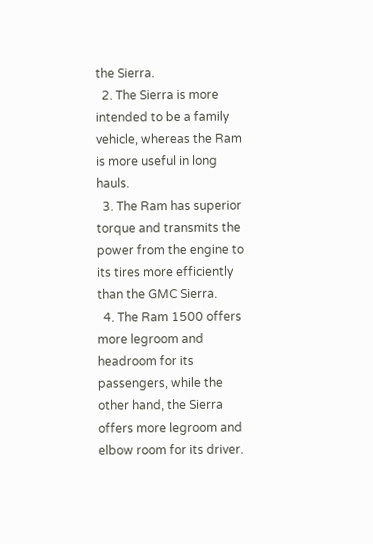the Sierra.
  2. The Sierra is more intended to be a family vehicle, whereas the Ram is more useful in long hauls.
  3. The Ram has superior torque and transmits the power from the engine to its tires more efficiently than the GMC Sierra.
  4. The Ram 1500 offers more legroom and headroom for its passengers, while the other hand, the Sierra offers more legroom and elbow room for its driver.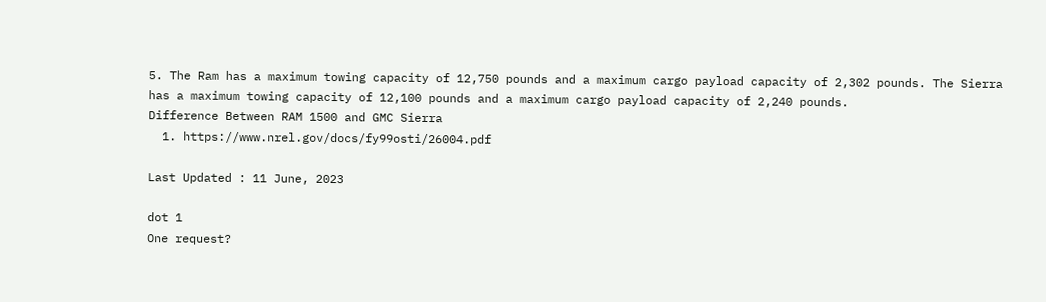5. The Ram has a maximum towing capacity of 12,750 pounds and a maximum cargo payload capacity of 2,302 pounds. The Sierra has a maximum towing capacity of 12,100 pounds and a maximum cargo payload capacity of 2,240 pounds.
Difference Between RAM 1500 and GMC Sierra
  1. https://www.nrel.gov/docs/fy99osti/26004.pdf

Last Updated : 11 June, 2023

dot 1
One request?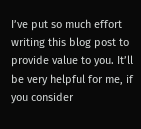I’ve put so much effort writing this blog post to provide value to you. It’ll be very helpful for me, if you consider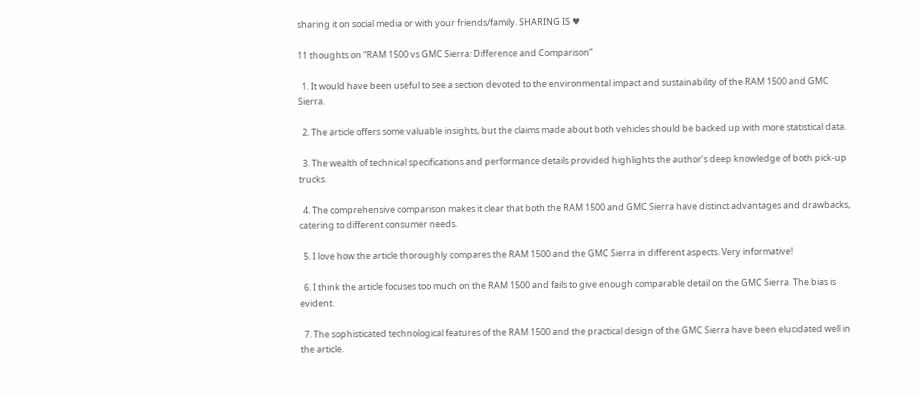sharing it on social media or with your friends/family. SHARING IS ♥

11 thoughts on “RAM 1500 vs GMC Sierra: Difference and Comparison”

  1. It would have been useful to see a section devoted to the environmental impact and sustainability of the RAM 1500 and GMC Sierra.

  2. The article offers some valuable insights, but the claims made about both vehicles should be backed up with more statistical data.

  3. The wealth of technical specifications and performance details provided highlights the author’s deep knowledge of both pick-up trucks.

  4. The comprehensive comparison makes it clear that both the RAM 1500 and GMC Sierra have distinct advantages and drawbacks, catering to different consumer needs.

  5. I love how the article thoroughly compares the RAM 1500 and the GMC Sierra in different aspects. Very informative!

  6. I think the article focuses too much on the RAM 1500 and fails to give enough comparable detail on the GMC Sierra. The bias is evident.

  7. The sophisticated technological features of the RAM 1500 and the practical design of the GMC Sierra have been elucidated well in the article.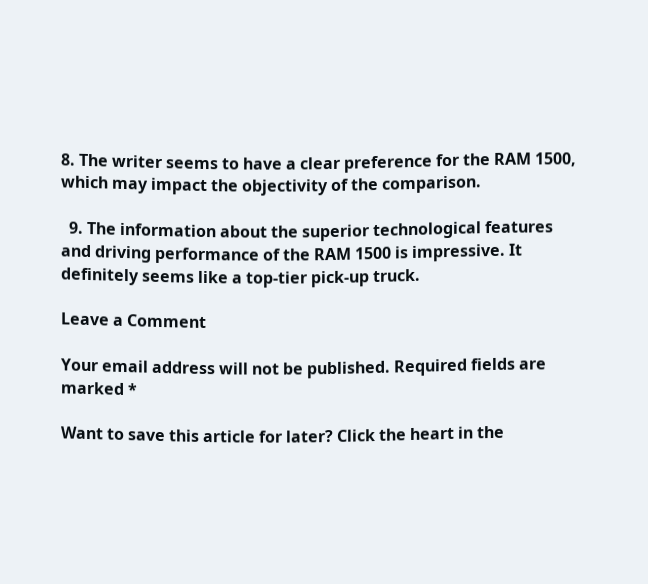8. The writer seems to have a clear preference for the RAM 1500, which may impact the objectivity of the comparison.

  9. The information about the superior technological features and driving performance of the RAM 1500 is impressive. It definitely seems like a top-tier pick-up truck.

Leave a Comment

Your email address will not be published. Required fields are marked *

Want to save this article for later? Click the heart in the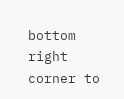bottom right corner to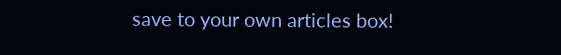save to your own articles box!